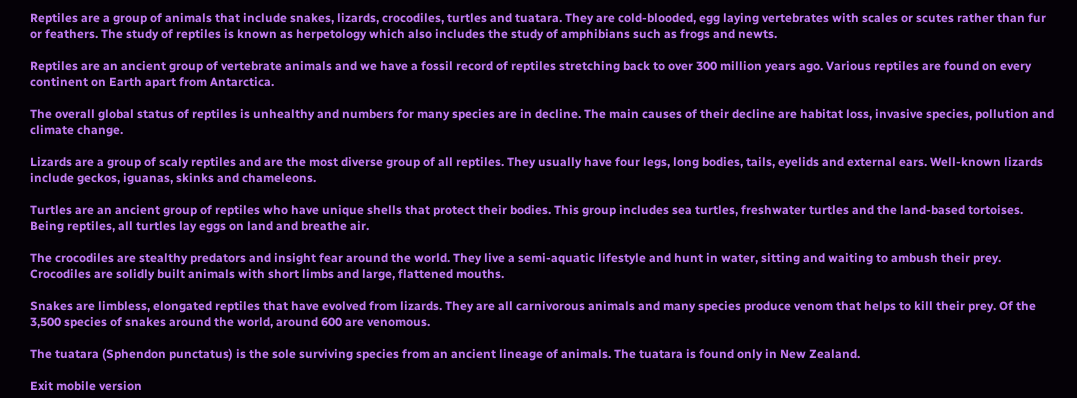Reptiles are a group of animals that include snakes, lizards, crocodiles, turtles and tuatara. They are cold-blooded, egg laying vertebrates with scales or scutes rather than fur or feathers. The study of reptiles is known as herpetology which also includes the study of amphibians such as frogs and newts.

Reptiles are an ancient group of vertebrate animals and we have a fossil record of reptiles stretching back to over 300 million years ago. Various reptiles are found on every continent on Earth apart from Antarctica.

The overall global status of reptiles is unhealthy and numbers for many species are in decline. The main causes of their decline are habitat loss, invasive species, pollution and climate change.

Lizards are a group of scaly reptiles and are the most diverse group of all reptiles. They usually have four legs, long bodies, tails, eyelids and external ears. Well-known lizards include geckos, iguanas, skinks and chameleons.

Turtles are an ancient group of reptiles who have unique shells that protect their bodies. This group includes sea turtles, freshwater turtles and the land-based tortoises. Being reptiles, all turtles lay eggs on land and breathe air.

The crocodiles are stealthy predators and insight fear around the world. They live a semi-aquatic lifestyle and hunt in water, sitting and waiting to ambush their prey. Crocodiles are solidly built animals with short limbs and large, flattened mouths.

Snakes are limbless, elongated reptiles that have evolved from lizards. They are all carnivorous animals and many species produce venom that helps to kill their prey. Of the 3,500 species of snakes around the world, around 600 are venomous.

The tuatara (Sphendon punctatus) is the sole surviving species from an ancient lineage of animals. The tuatara is found only in New Zealand.

Exit mobile version